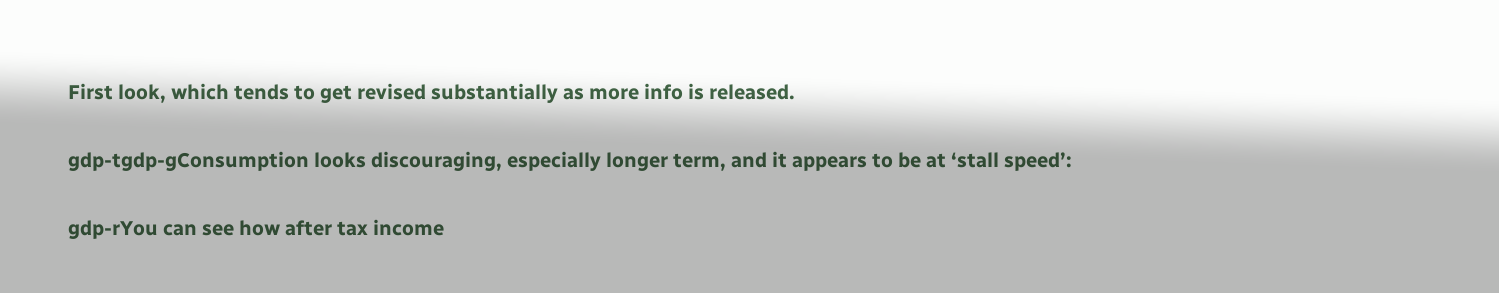First look, which tends to get revised substantially as more info is released.

gdp-tgdp-gConsumption looks discouraging, especially longer term, and it appears to be at ‘stall speed’:

gdp-rYou can see how after tax income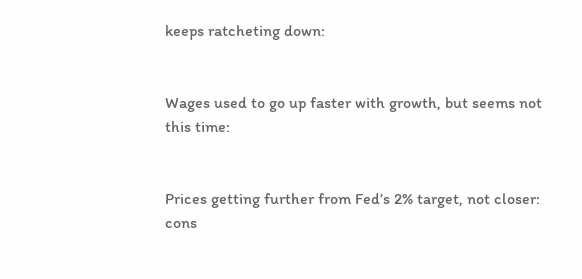keeps ratcheting down:


Wages used to go up faster with growth, but seems not this time:


Prices getting further from Fed’s 2% target, not closer: cons